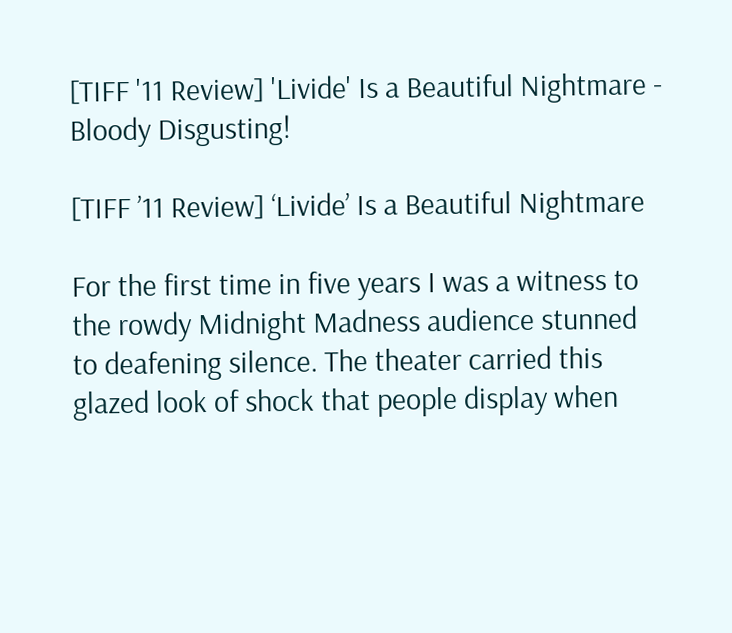[TIFF '11 Review] 'Livide' Is a Beautiful Nightmare - Bloody Disgusting!

[TIFF ’11 Review] ‘Livide’ Is a Beautiful Nightmare

For the first time in five years I was a witness to the rowdy Midnight Madness audience stunned to deafening silence. The theater carried this glazed look of shock that people display when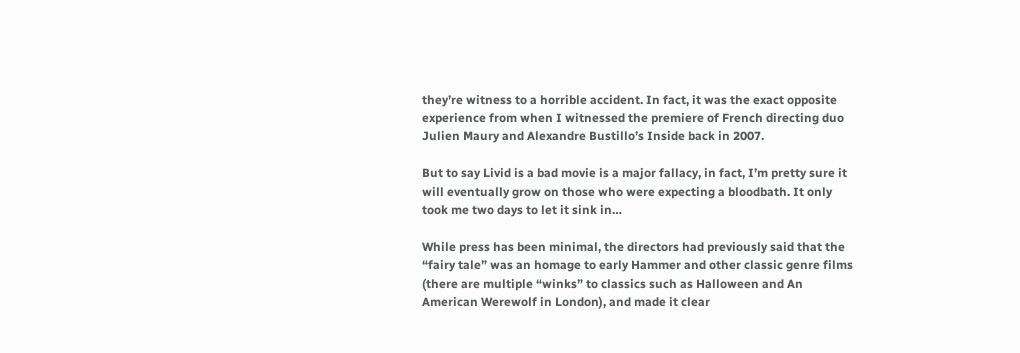they’re witness to a horrible accident. In fact, it was the exact opposite experience from when I witnessed the premiere of French directing duo Julien Maury and Alexandre Bustillo’s Inside back in 2007.

But to say Livid is a bad movie is a major fallacy, in fact, I’m pretty sure it will eventually grow on those who were expecting a bloodbath. It only took me two days to let it sink in…

While press has been minimal, the directors had previously said that the “fairy tale” was an homage to early Hammer and other classic genre films (there are multiple “winks” to classics such as Halloween and An American Werewolf in London), and made it clear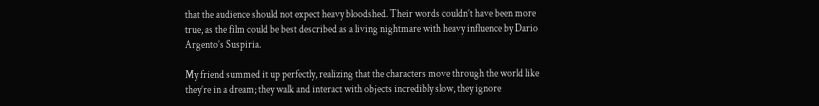that the audience should not expect heavy bloodshed. Their words couldn’t have been more true, as the film could be best described as a living nightmare with heavy influence by Dario Argento’s Suspiria.

My friend summed it up perfectly, realizing that the characters move through the world like they’re in a dream; they walk and interact with objects incredibly slow, they ignore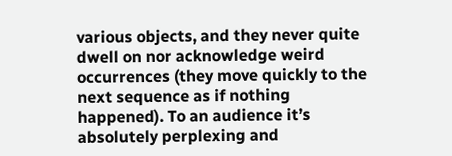various objects, and they never quite dwell on nor acknowledge weird occurrences (they move quickly to the next sequence as if nothing happened). To an audience it’s absolutely perplexing and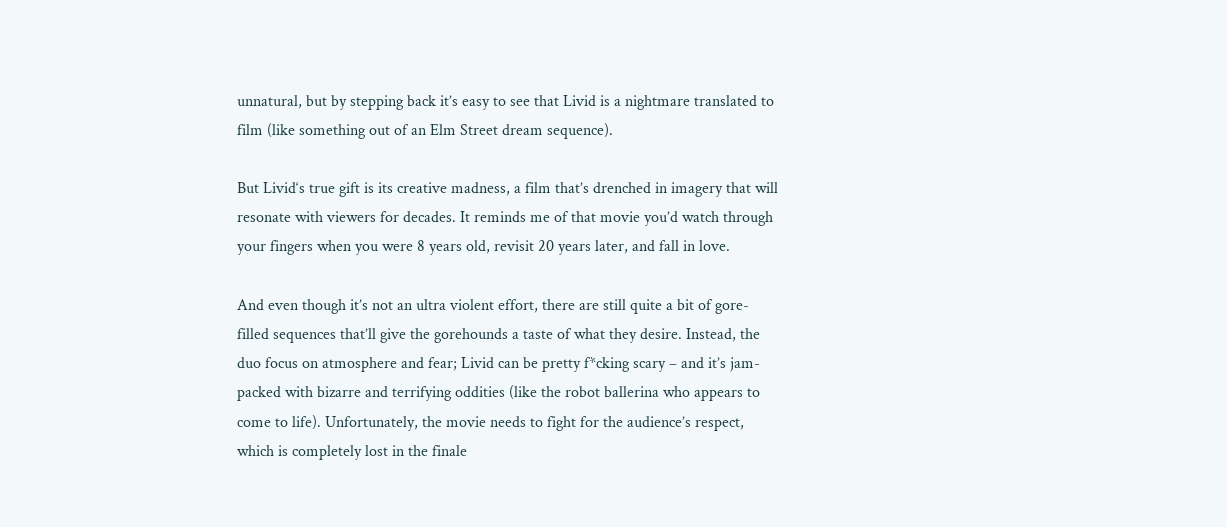unnatural, but by stepping back it’s easy to see that Livid is a nightmare translated to film (like something out of an Elm Street dream sequence).

But Livid‘s true gift is its creative madness, a film that’s drenched in imagery that will resonate with viewers for decades. It reminds me of that movie you’d watch through your fingers when you were 8 years old, revisit 20 years later, and fall in love.

And even though it’s not an ultra violent effort, there are still quite a bit of gore-filled sequences that’ll give the gorehounds a taste of what they desire. Instead, the duo focus on atmosphere and fear; Livid can be pretty f*cking scary – and it’s jam-packed with bizarre and terrifying oddities (like the robot ballerina who appears to come to life). Unfortunately, the movie needs to fight for the audience’s respect, which is completely lost in the finale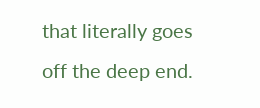that literally goes off the deep end.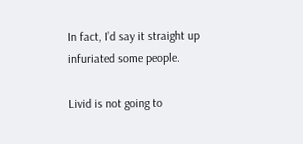In fact, I’d say it straight up infuriated some people.

Livid is not going to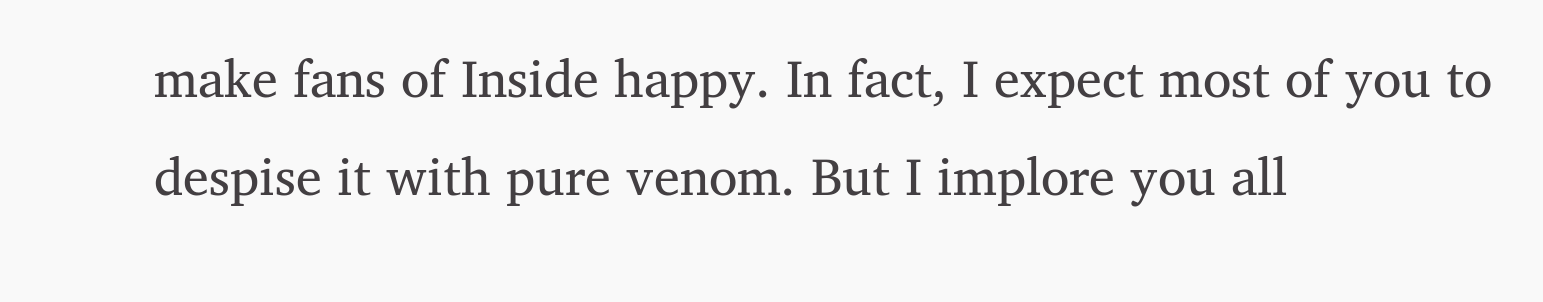make fans of Inside happy. In fact, I expect most of you to despise it with pure venom. But I implore you all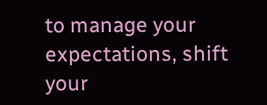to manage your expectations, shift your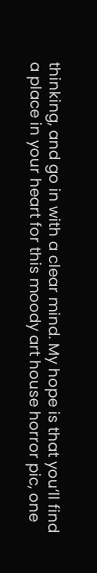thinking, and go in with a clear mind. My hope is that you’ll find a place in your heart for this moody art house horror pic, one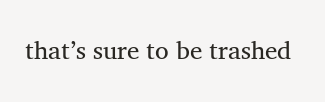that’s sure to be trashed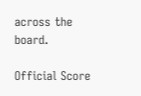across the board.

Official Score